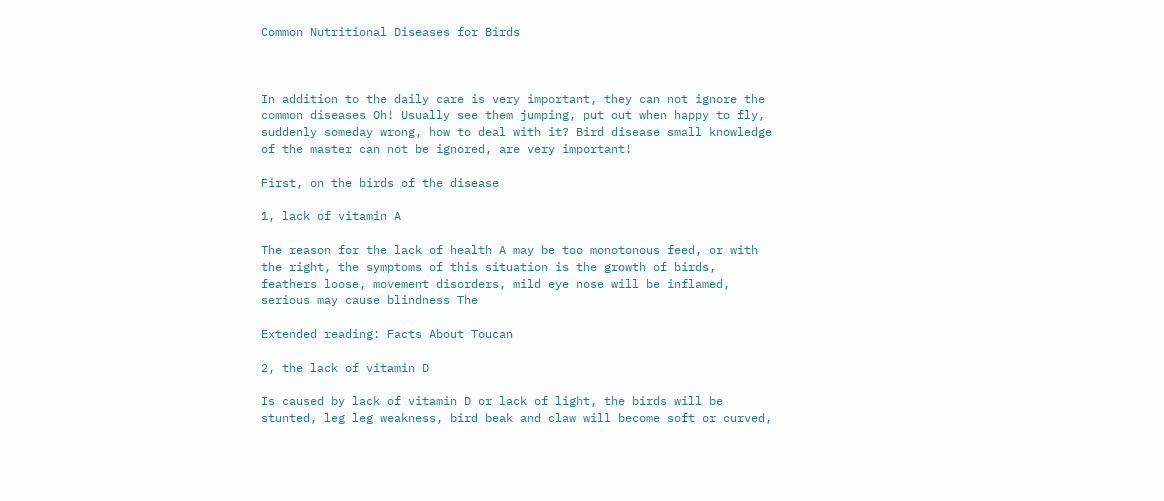Common Nutritional Diseases for Birds



In addition to the daily care is very important, they can not ignore the common diseases Oh! Usually see them jumping, put out when happy to fly, suddenly someday wrong, how to deal with it? Bird disease small knowledge of the master can not be ignored, are very important!

First, on the birds of the disease

1, lack of vitamin A

The reason for the lack of health A may be too monotonous feed, or with the right, the symptoms of this situation is the growth of birds, feathers loose, movement disorders, mild eye nose will be inflamed, serious may cause blindness The

Extended reading: Facts About Toucan

2, the lack of vitamin D

Is caused by lack of vitamin D or lack of light, the birds will be stunted, leg leg weakness, bird beak and claw will become soft or curved,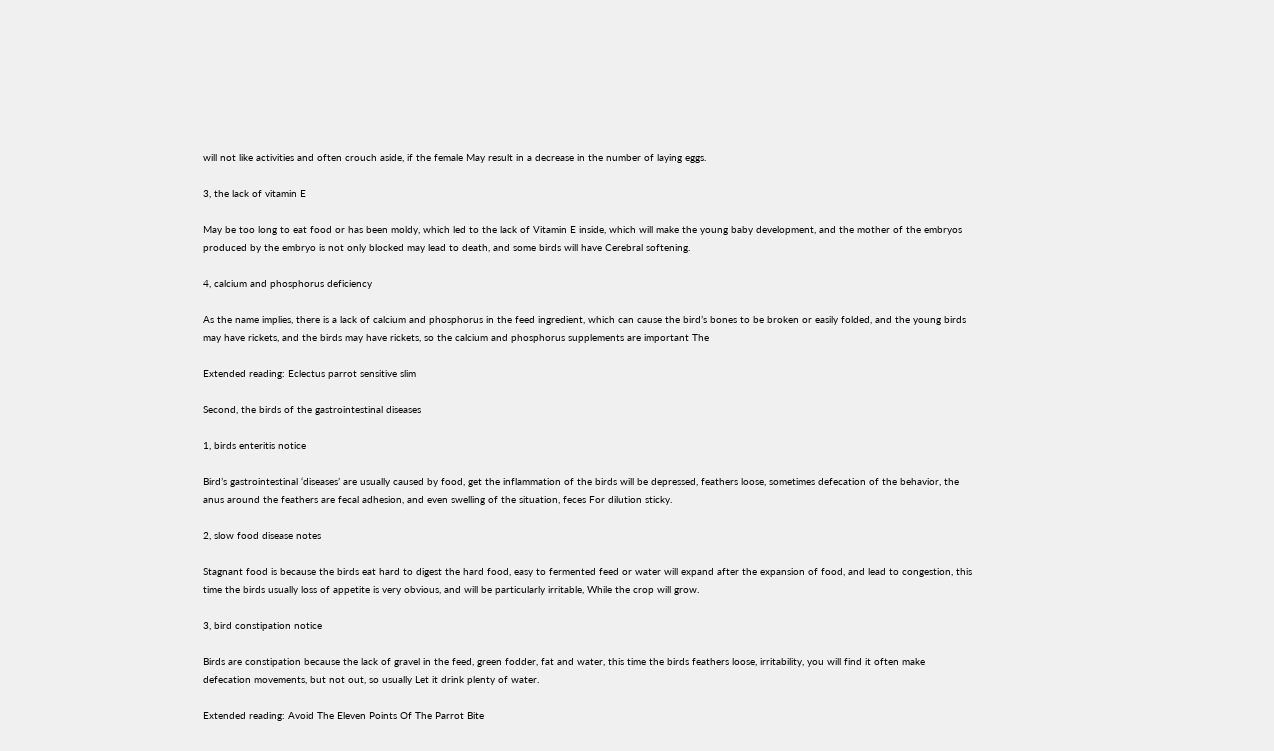will not like activities and often crouch aside, if the female May result in a decrease in the number of laying eggs.

3, the lack of vitamin E

May be too long to eat food or has been moldy, which led to the lack of Vitamin E inside, which will make the young baby development, and the mother of the embryos produced by the embryo is not only blocked may lead to death, and some birds will have Cerebral softening.

4, calcium and phosphorus deficiency

As the name implies, there is a lack of calcium and phosphorus in the feed ingredient, which can cause the bird’s bones to be broken or easily folded, and the young birds may have rickets, and the birds may have rickets, so the calcium and phosphorus supplements are important The

Extended reading: Eclectus parrot sensitive slim

Second, the birds of the gastrointestinal diseases

1, birds enteritis notice

Bird’s gastrointestinal ‘diseases’ are usually caused by food, get the inflammation of the birds will be depressed, feathers loose, sometimes defecation of the behavior, the anus around the feathers are fecal adhesion, and even swelling of the situation, feces For dilution sticky.

2, slow food disease notes

Stagnant food is because the birds eat hard to digest the hard food, easy to fermented feed or water will expand after the expansion of food, and lead to congestion, this time the birds usually loss of appetite is very obvious, and will be particularly irritable, While the crop will grow.

3, bird constipation notice

Birds are constipation because the lack of gravel in the feed, green fodder, fat and water, this time the birds feathers loose, irritability, you will find it often make defecation movements, but not out, so usually Let it drink plenty of water.

Extended reading: Avoid The Eleven Points Of The Parrot Bite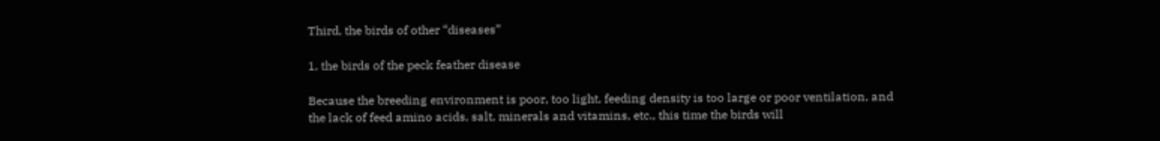Third, the birds of other “diseases”

1, the birds of the peck feather disease

Because the breeding environment is poor, too light, feeding density is too large or poor ventilation, and the lack of feed amino acids, salt, minerals and vitamins, etc., this time the birds will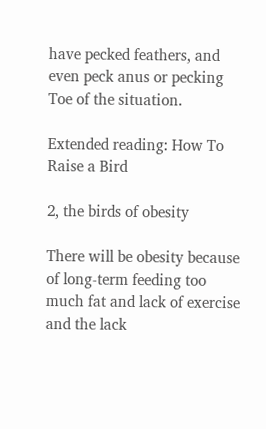have pecked feathers, and even peck anus or pecking Toe of the situation.

Extended reading: How To Raise a Bird

2, the birds of obesity

There will be obesity because of long-term feeding too much fat and lack of exercise and the lack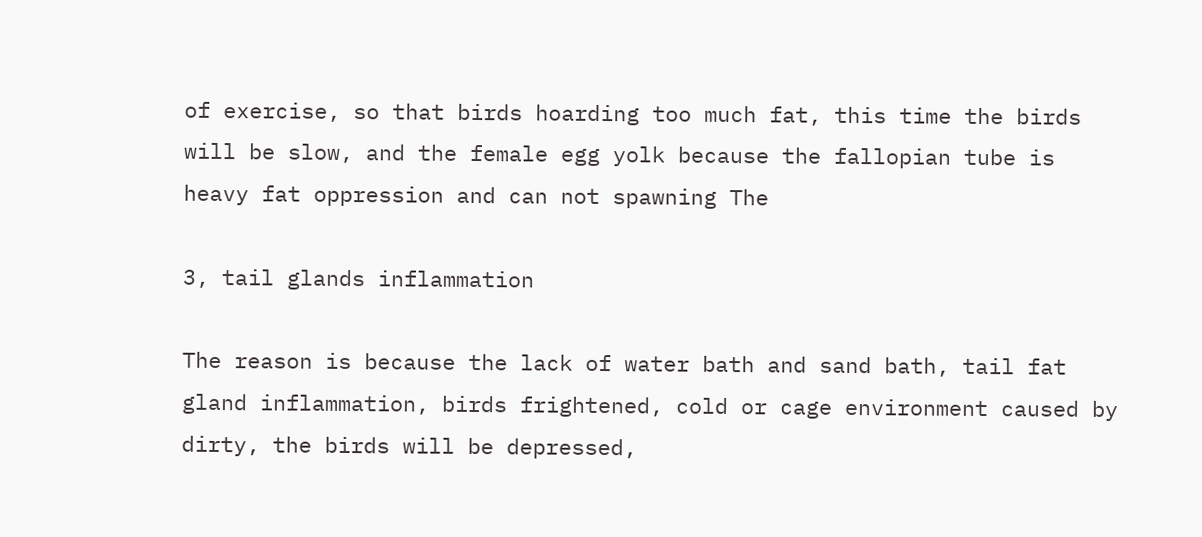of exercise, so that birds hoarding too much fat, this time the birds will be slow, and the female egg yolk because the fallopian tube is heavy fat oppression and can not spawning The

3, tail glands inflammation

The reason is because the lack of water bath and sand bath, tail fat gland inflammation, birds frightened, cold or cage environment caused by dirty, the birds will be depressed,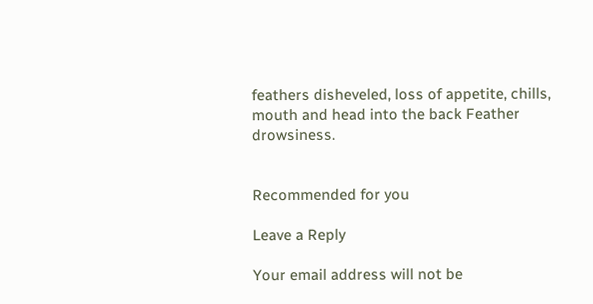feathers disheveled, loss of appetite, chills, mouth and head into the back Feather drowsiness.


Recommended for you

Leave a Reply

Your email address will not be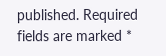published. Required fields are marked *